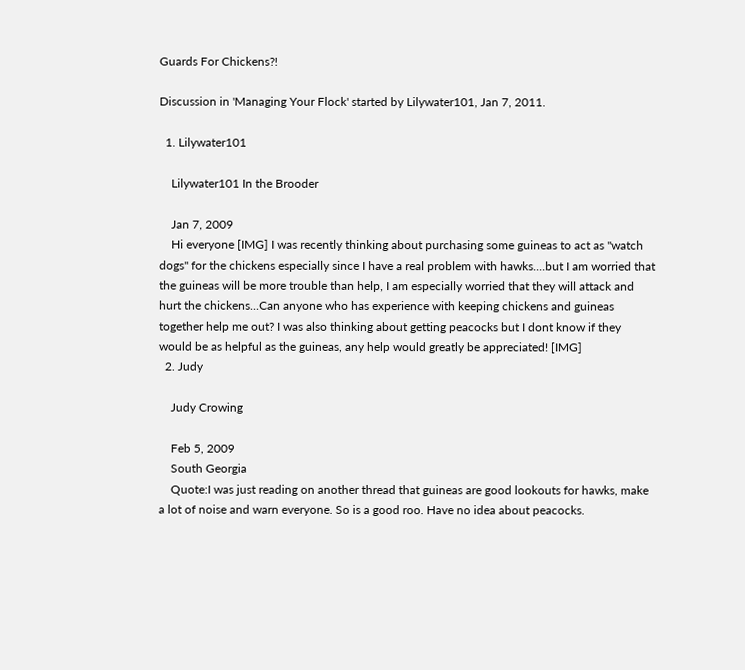Guards For Chickens?!

Discussion in 'Managing Your Flock' started by Lilywater101, Jan 7, 2011.

  1. Lilywater101

    Lilywater101 In the Brooder

    Jan 7, 2009
    Hi everyone [IMG] I was recently thinking about purchasing some guineas to act as "watch dogs" for the chickens especially since I have a real problem with hawks....but I am worried that the guineas will be more trouble than help, I am especially worried that they will attack and hurt the chickens...Can anyone who has experience with keeping chickens and guineas together help me out? I was also thinking about getting peacocks but I dont know if they would be as helpful as the guineas, any help would greatly be appreciated! [IMG]
  2. Judy

    Judy Crowing

    Feb 5, 2009
    South Georgia
    Quote:I was just reading on another thread that guineas are good lookouts for hawks, make a lot of noise and warn everyone. So is a good roo. Have no idea about peacocks.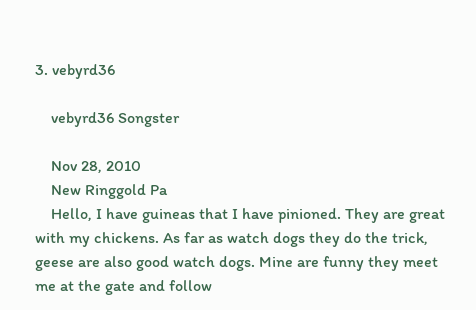3. vebyrd36

    vebyrd36 Songster

    Nov 28, 2010
    New Ringgold Pa
    Hello, I have guineas that I have pinioned. They are great with my chickens. As far as watch dogs they do the trick, geese are also good watch dogs. Mine are funny they meet me at the gate and follow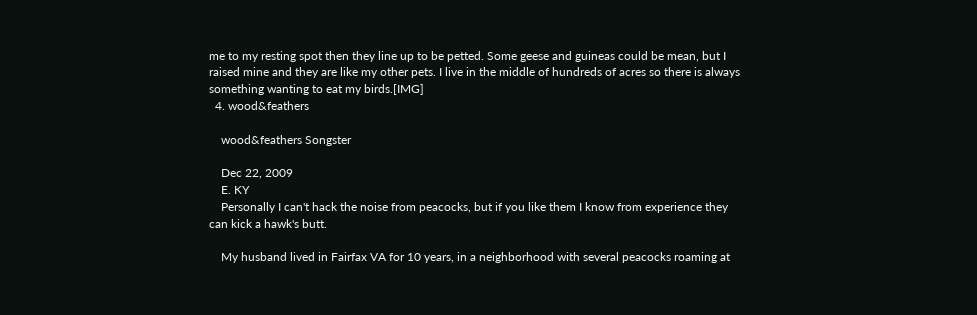me to my resting spot then they line up to be petted. Some geese and guineas could be mean, but I raised mine and they are like my other pets. I live in the middle of hundreds of acres so there is always something wanting to eat my birds.[IMG]
  4. wood&feathers

    wood&feathers Songster

    Dec 22, 2009
    E. KY
    Personally I can't hack the noise from peacocks, but if you like them I know from experience they can kick a hawk's butt.

    My husband lived in Fairfax VA for 10 years, in a neighborhood with several peacocks roaming at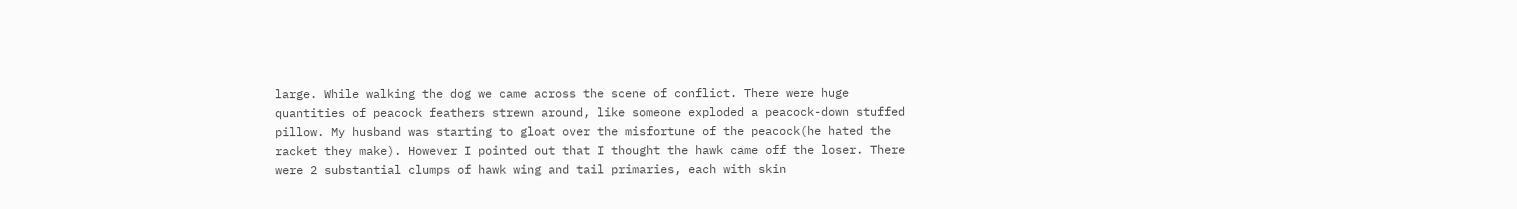large. While walking the dog we came across the scene of conflict. There were huge quantities of peacock feathers strewn around, like someone exploded a peacock-down stuffed pillow. My husband was starting to gloat over the misfortune of the peacock(he hated the racket they make). However I pointed out that I thought the hawk came off the loser. There were 2 substantial clumps of hawk wing and tail primaries, each with skin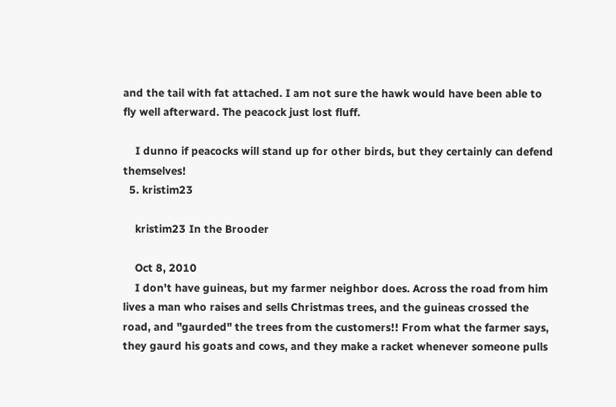and the tail with fat attached. I am not sure the hawk would have been able to fly well afterward. The peacock just lost fluff.

    I dunno if peacocks will stand up for other birds, but they certainly can defend themselves!
  5. kristim23

    kristim23 In the Brooder

    Oct 8, 2010
    I don't have guineas, but my farmer neighbor does. Across the road from him lives a man who raises and sells Christmas trees, and the guineas crossed the road, and "gaurded" the trees from the customers!! From what the farmer says, they gaurd his goats and cows, and they make a racket whenever someone pulls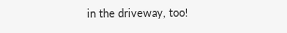in the driveway, too!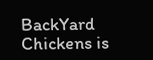BackYard Chickens is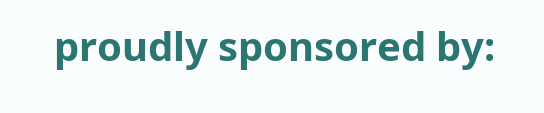proudly sponsored by: